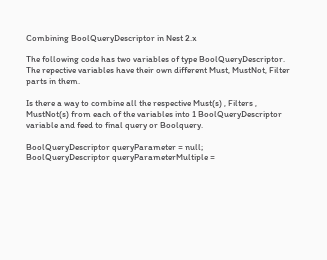Combining BoolQueryDescriptor in Nest 2.x

The following code has two variables of type BoolQueryDescriptor. The repective variables have their own different Must, MustNot, Filter parts in them.

Is there a way to combine all the respective Must(s) , Filters , MustNot(s) from each of the variables into 1 BoolQueryDescriptor variable and feed to final query or Boolquery.

BoolQueryDescriptor queryParameter = null;
BoolQueryDescriptor queryParameterMultiple =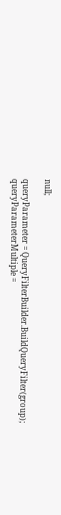null;

queryParameter = QueryFilterBuilder.BuildQueryFilter(group);
queryParameterMultiple =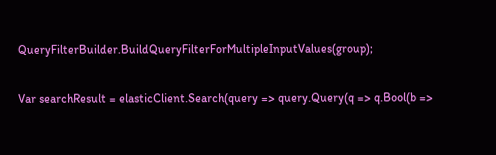QueryFilterBuilder.BuildQueryFilterForMultipleInputValues(group);

Var searchResult = elasticClient.Search(query => query.Query(q => q.Bool(b =>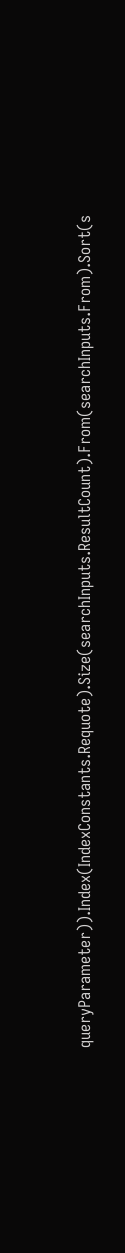queryParameter)).Index(IndexConstants.Requote).Size(searchInputs.ResultCount).From(searchInputs.From).Sort(s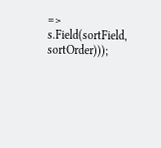=> s.Field(sortField, sortOrder)));